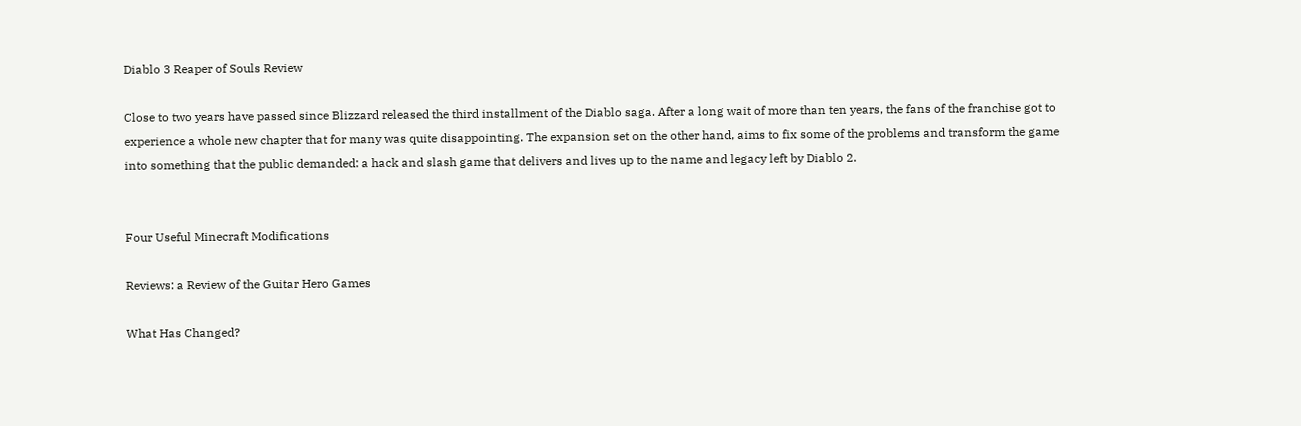Diablo 3 Reaper of Souls Review

Close to two years have passed since Blizzard released the third installment of the Diablo saga. After a long wait of more than ten years, the fans of the franchise got to experience a whole new chapter that for many was quite disappointing. The expansion set on the other hand, aims to fix some of the problems and transform the game into something that the public demanded: a hack and slash game that delivers and lives up to the name and legacy left by Diablo 2.


Four Useful Minecraft Modifications

Reviews: a Review of the Guitar Hero Games

What Has Changed?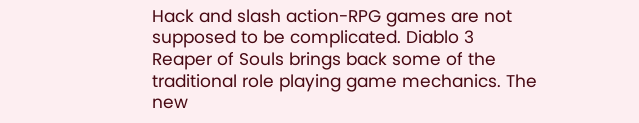Hack and slash action-RPG games are not supposed to be complicated. Diablo 3 Reaper of Souls brings back some of the traditional role playing game mechanics. The new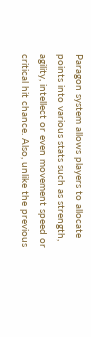Paragon system allows players to allocate points into various stats such as strength, agility, intellect or even movement speed or critical hit chance. Also, unlike the previous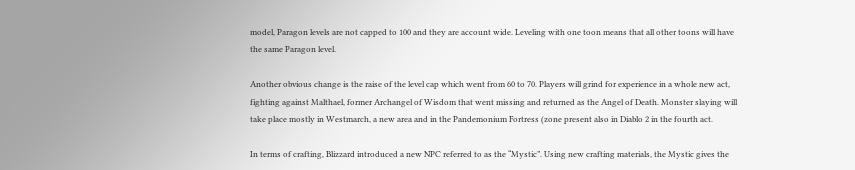model, Paragon levels are not capped to 100 and they are account wide. Leveling with one toon means that all other toons will have the same Paragon level.

Another obvious change is the raise of the level cap which went from 60 to 70. Players will grind for experience in a whole new act, fighting against Malthael, former Archangel of Wisdom that went missing and returned as the Angel of Death. Monster slaying will take place mostly in Westmarch, a new area and in the Pandemonium Fortress (zone present also in Diablo 2 in the fourth act.

In terms of crafting, Blizzard introduced a new NPC referred to as the “Mystic”. Using new crafting materials, the Mystic gives the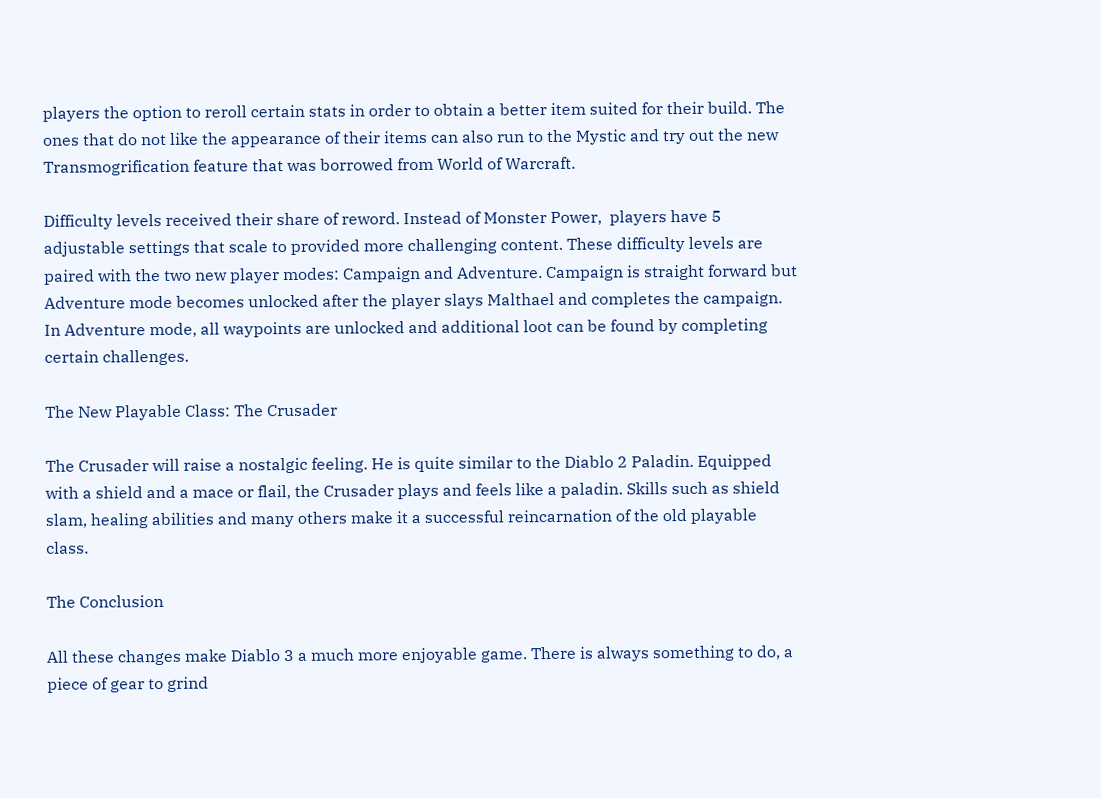players the option to reroll certain stats in order to obtain a better item suited for their build. The ones that do not like the appearance of their items can also run to the Mystic and try out the new Transmogrification feature that was borrowed from World of Warcraft.

Difficulty levels received their share of reword. Instead of Monster Power,  players have 5 adjustable settings that scale to provided more challenging content. These difficulty levels are paired with the two new player modes: Campaign and Adventure. Campaign is straight forward but Adventure mode becomes unlocked after the player slays Malthael and completes the campaign. In Adventure mode, all waypoints are unlocked and additional loot can be found by completing certain challenges.

The New Playable Class: The Crusader

The Crusader will raise a nostalgic feeling. He is quite similar to the Diablo 2 Paladin. Equipped with a shield and a mace or flail, the Crusader plays and feels like a paladin. Skills such as shield slam, healing abilities and many others make it a successful reincarnation of the old playable class.

The Conclusion

All these changes make Diablo 3 a much more enjoyable game. There is always something to do, a piece of gear to grind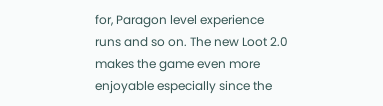for, Paragon level experience runs and so on. The new Loot 2.0 makes the game even more enjoyable especially since the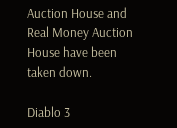Auction House and Real Money Auction House have been taken down.

Diablo 3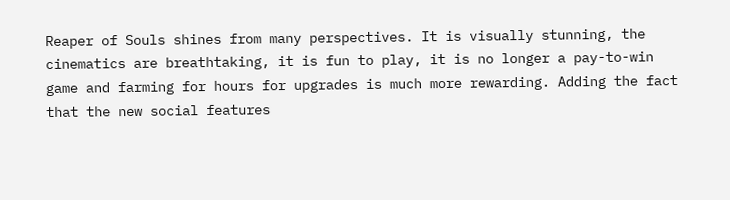Reaper of Souls shines from many perspectives. It is visually stunning, the cinematics are breathtaking, it is fun to play, it is no longer a pay-to-win game and farming for hours for upgrades is much more rewarding. Adding the fact that the new social features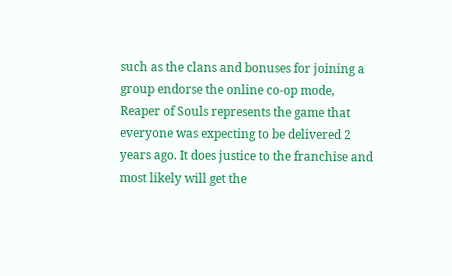such as the clans and bonuses for joining a group endorse the online co-op mode, Reaper of Souls represents the game that everyone was expecting to be delivered 2 years ago. It does justice to the franchise and most likely will get the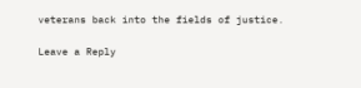veterans back into the fields of justice.

Leave a Reply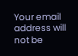Your email address will not be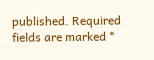published. Required fields are marked *